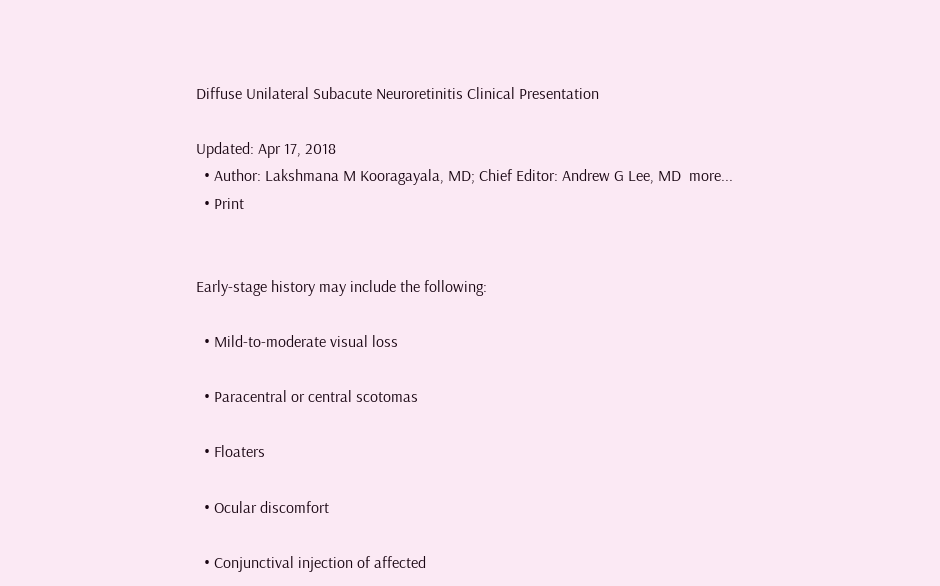Diffuse Unilateral Subacute Neuroretinitis Clinical Presentation

Updated: Apr 17, 2018
  • Author: Lakshmana M Kooragayala, MD; Chief Editor: Andrew G Lee, MD  more...
  • Print


Early-stage history may include the following:

  • Mild-to-moderate visual loss

  • Paracentral or central scotomas

  • Floaters

  • Ocular discomfort

  • Conjunctival injection of affected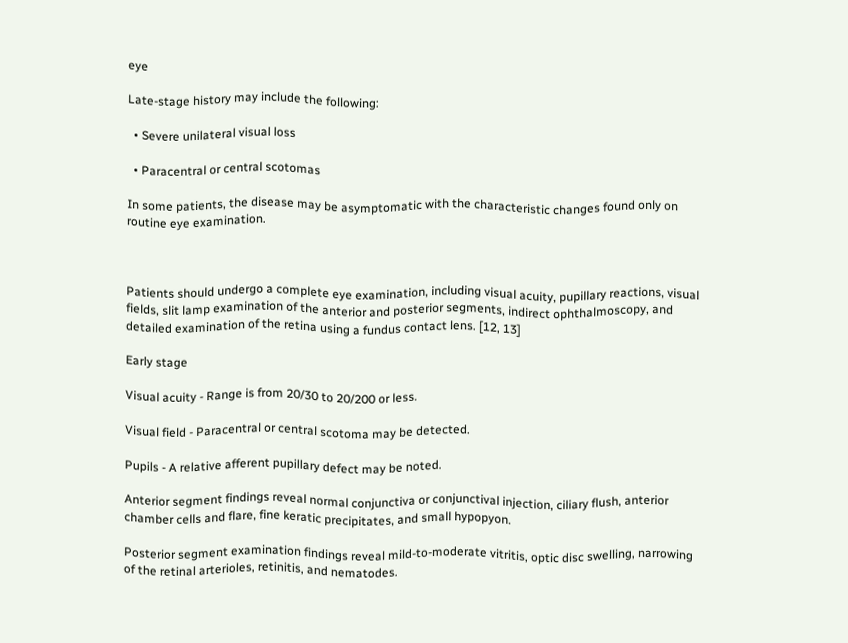eye

Late-stage history may include the following:

  • Severe unilateral visual loss

  • Paracentral or central scotomas

In some patients, the disease may be asymptomatic with the characteristic changes found only on routine eye examination.



Patients should undergo a complete eye examination, including visual acuity, pupillary reactions, visual fields, slit lamp examination of the anterior and posterior segments, indirect ophthalmoscopy, and detailed examination of the retina using a fundus contact lens. [12, 13]

Early stage

Visual acuity - Range is from 20/30 to 20/200 or less.

Visual field - Paracentral or central scotoma may be detected.

Pupils - A relative afferent pupillary defect may be noted.

Anterior segment findings reveal normal conjunctiva or conjunctival injection, ciliary flush, anterior chamber cells and flare, fine keratic precipitates, and small hypopyon.

Posterior segment examination findings reveal mild-to-moderate vitritis, optic disc swelling, narrowing of the retinal arterioles, retinitis, and nematodes.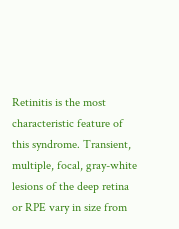Retinitis is the most characteristic feature of this syndrome. Transient, multiple, focal, gray-white lesions of the deep retina or RPE vary in size from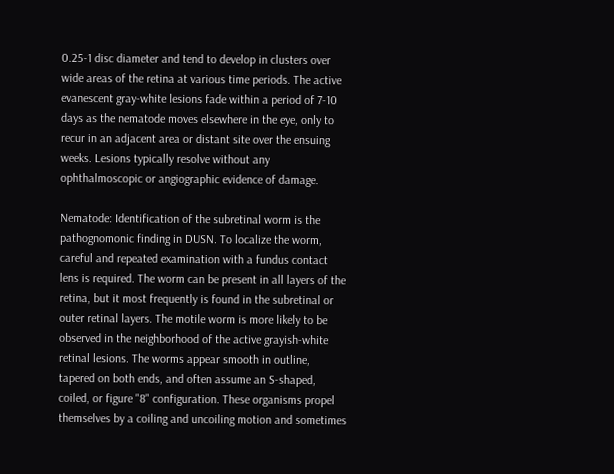0.25-1 disc diameter and tend to develop in clusters over wide areas of the retina at various time periods. The active evanescent gray-white lesions fade within a period of 7-10 days as the nematode moves elsewhere in the eye, only to recur in an adjacent area or distant site over the ensuing weeks. Lesions typically resolve without any ophthalmoscopic or angiographic evidence of damage.

Nematode: Identification of the subretinal worm is the pathognomonic finding in DUSN. To localize the worm, careful and repeated examination with a fundus contact lens is required. The worm can be present in all layers of the retina, but it most frequently is found in the subretinal or outer retinal layers. The motile worm is more likely to be observed in the neighborhood of the active grayish-white retinal lesions. The worms appear smooth in outline, tapered on both ends, and often assume an S-shaped, coiled, or figure "8" configuration. These organisms propel themselves by a coiling and uncoiling motion and sometimes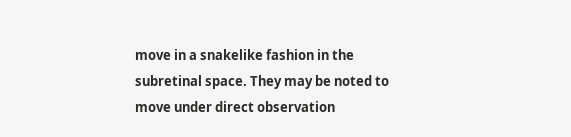move in a snakelike fashion in the subretinal space. They may be noted to move under direct observation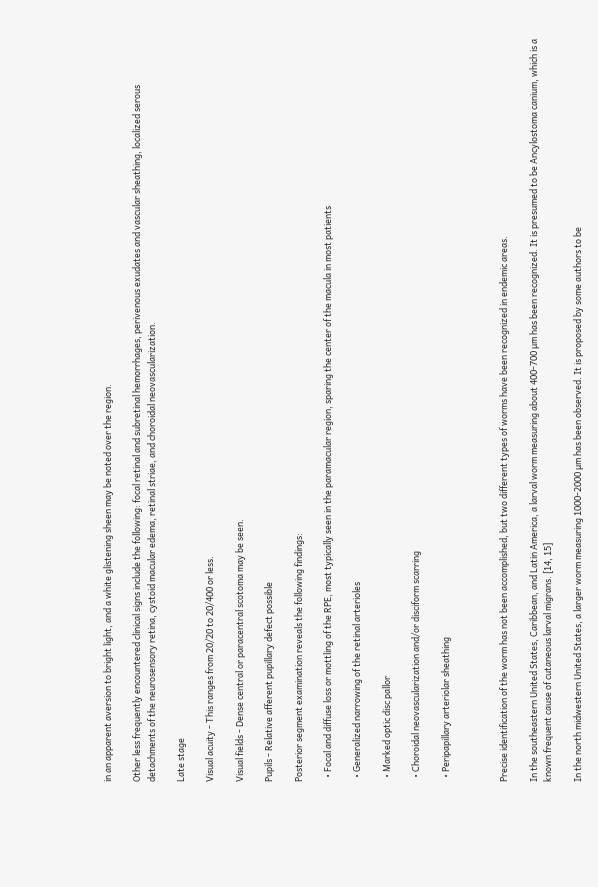in an apparent aversion to bright light, and a white glistening sheen may be noted over the region.

Other less frequently encountered clinical signs include the following: focal retinal and subretinal hemorrhages, perivenous exudates and vascular sheathing, localized serous detachments of the neurosensory retina, cystoid macular edema, retinal striae, and choroidal neovascularization.

Late stage

Visual acuity - This ranges from 20/20 to 20/400 or less.

Visual fields - Dense central or paracentral scotoma may be seen.

Pupils - Relative afferent pupillary defect possible

Posterior segment examination reveals the following findings:

  • Focal and diffuse loss or mottling of the RPE, most typically seen in the paramacular region, sparing the center of the macula in most patients

  • Generalized narrowing of the retinal arterioles

  • Marked optic disc pallor

  • Choroidal neovascularization and/or disciform scarring

  • Peripapillary arteriolar sheathing



Precise identification of the worm has not been accomplished, but two different types of worms have been recognized in endemic areas.

In the southeastern United States, Caribbean, and Latin America, a larval worm measuring about 400-700 µm has been recognized. It is presumed to be Ancylostoma canium, which is a known frequent cause of cutaneous larval migrans. [14, 15]

In the north midwestern United States, a larger worm measuring 1000-2000 µm has been observed. It is proposed by some authors to be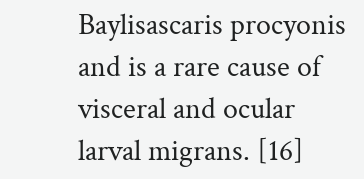Baylisascaris procyonis and is a rare cause of visceral and ocular larval migrans. [16]